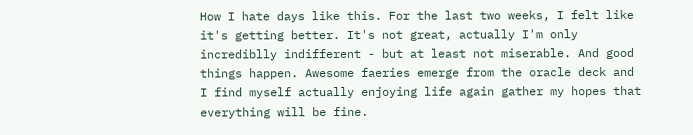How I hate days like this. For the last two weeks, I felt like it's getting better. It's not great, actually I'm only incrediblly indifferent - but at least not miserable. And good things happen. Awesome faeries emerge from the oracle deck and I find myself actually enjoying life again gather my hopes that everything will be fine.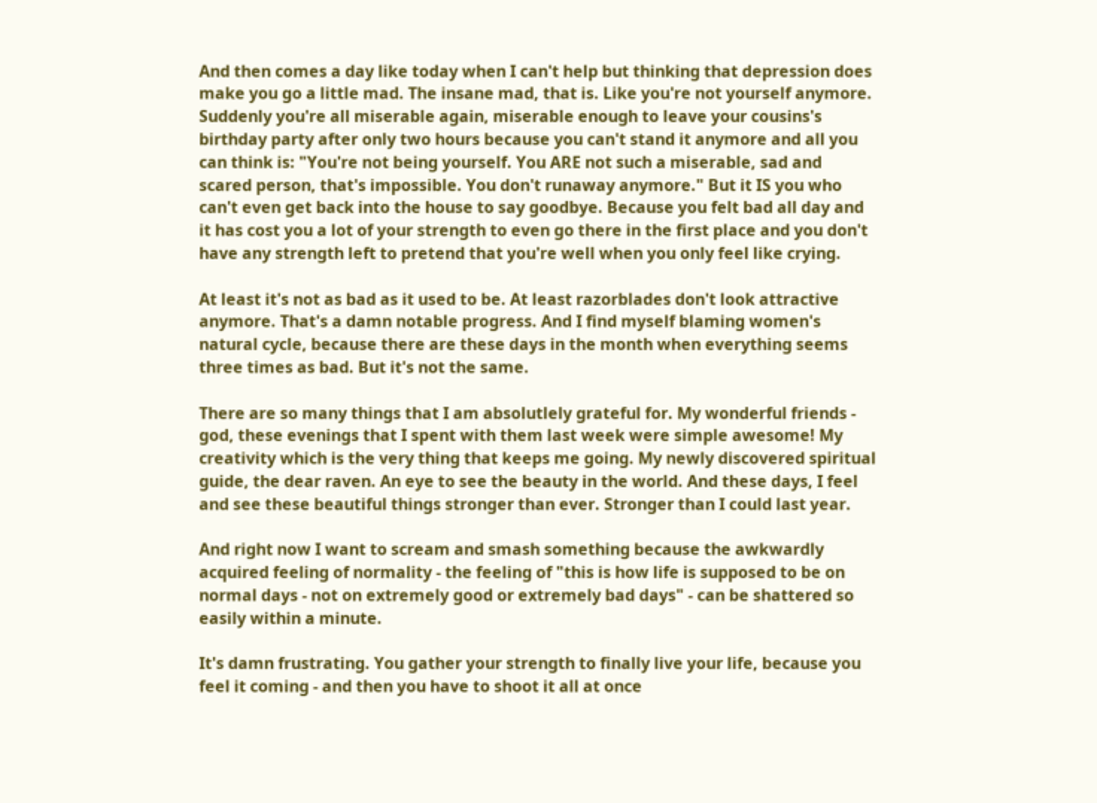And then comes a day like today when I can't help but thinking that depression does make you go a little mad. The insane mad, that is. Like you're not yourself anymore. Suddenly you're all miserable again, miserable enough to leave your cousins's birthday party after only two hours because you can't stand it anymore and all you can think is: "You're not being yourself. You ARE not such a miserable, sad and scared person, that's impossible. You don't runaway anymore." But it IS you who can't even get back into the house to say goodbye. Because you felt bad all day and it has cost you a lot of your strength to even go there in the first place and you don't have any strength left to pretend that you're well when you only feel like crying.

At least it's not as bad as it used to be. At least razorblades don't look attractive anymore. That's a damn notable progress. And I find myself blaming women's natural cycle, because there are these days in the month when everything seems three times as bad. But it's not the same.

There are so many things that I am absolutlely grateful for. My wonderful friends - god, these evenings that I spent with them last week were simple awesome! My creativity which is the very thing that keeps me going. My newly discovered spiritual guide, the dear raven. An eye to see the beauty in the world. And these days, I feel and see these beautiful things stronger than ever. Stronger than I could last year.

And right now I want to scream and smash something because the awkwardly acquired feeling of normality - the feeling of "this is how life is supposed to be on normal days - not on extremely good or extremely bad days" - can be shattered so easily within a minute.

It's damn frustrating. You gather your strength to finally live your life, because you feel it coming - and then you have to shoot it all at once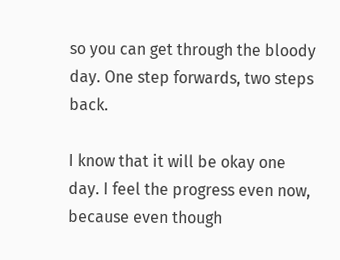so you can get through the bloody day. One step forwards, two steps back.

I know that it will be okay one day. I feel the progress even now, because even though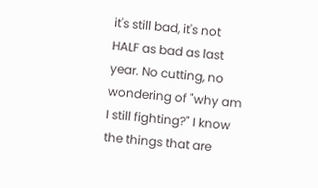it's still bad, it's not HALF as bad as last year. No cutting, no wondering of "why am I still fighting?" I know the things that are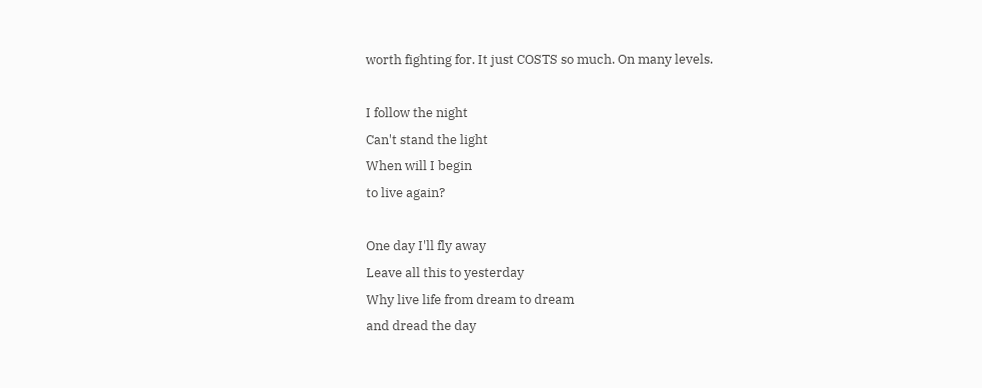worth fighting for. It just COSTS so much. On many levels.

I follow the night
Can't stand the light
When will I begin
to live again?

One day I'll fly away
Leave all this to yesterday
Why live life from dream to dream
and dread the day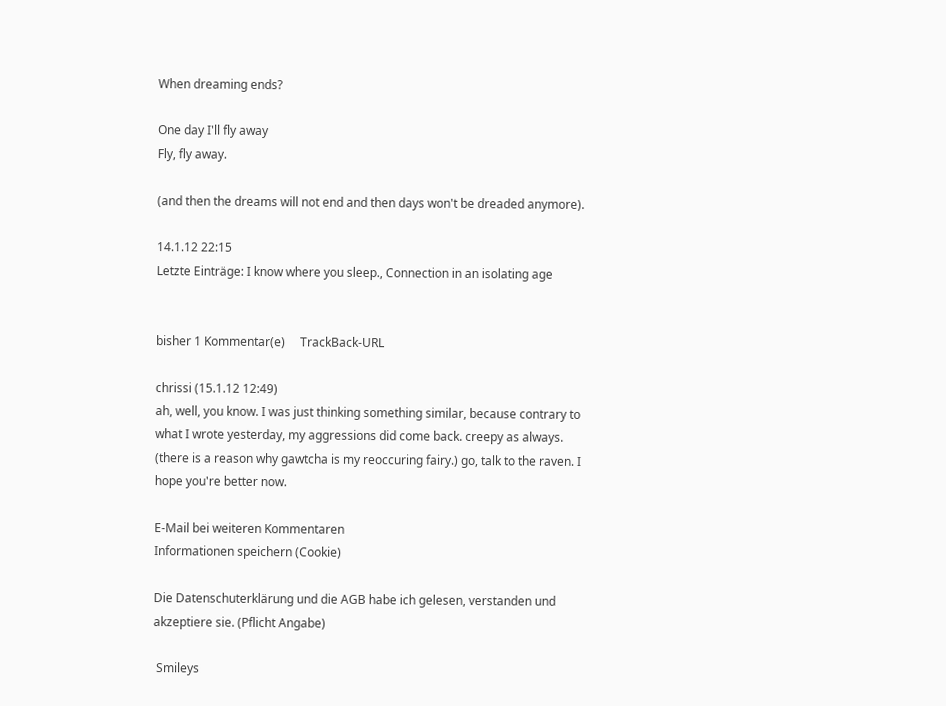When dreaming ends?

One day I'll fly away
Fly, fly away.

(and then the dreams will not end and then days won't be dreaded anymore).

14.1.12 22:15
Letzte Einträge: I know where you sleep., Connection in an isolating age


bisher 1 Kommentar(e)     TrackBack-URL

chrissi (15.1.12 12:49)
ah, well, you know. I was just thinking something similar, because contrary to what I wrote yesterday, my aggressions did come back. creepy as always. (there is a reason why gawtcha is my reoccuring fairy.) go, talk to the raven. I hope you're better now.

E-Mail bei weiteren Kommentaren
Informationen speichern (Cookie)

Die Datenschuterklärung und die AGB habe ich gelesen, verstanden und akzeptiere sie. (Pflicht Angabe)

 Smileys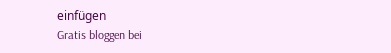einfügen
Gratis bloggen bei